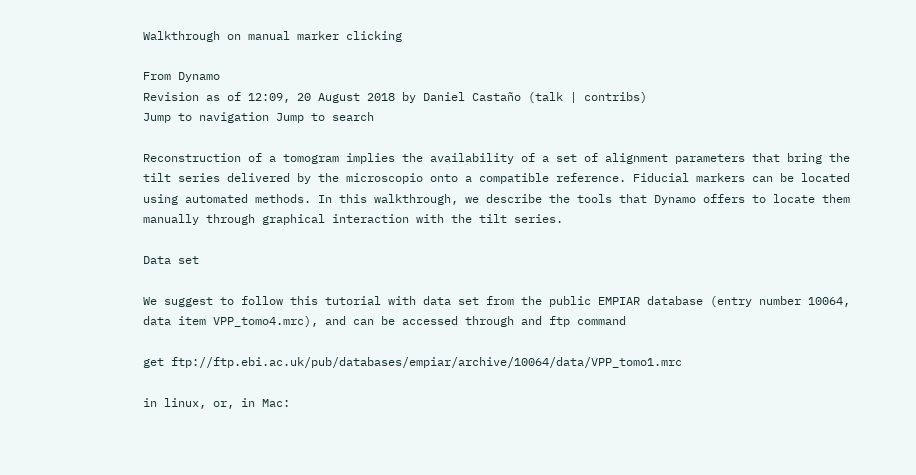Walkthrough on manual marker clicking

From Dynamo
Revision as of 12:09, 20 August 2018 by Daniel Castaño (talk | contribs)
Jump to navigation Jump to search

Reconstruction of a tomogram implies the availability of a set of alignment parameters that bring the tilt series delivered by the microscopio onto a compatible reference. Fiducial markers can be located using automated methods. In this walkthrough, we describe the tools that Dynamo offers to locate them manually through graphical interaction with the tilt series.

Data set

We suggest to follow this tutorial with data set from the public EMPIAR database (entry number 10064, data item VPP_tomo4.mrc), and can be accessed through and ftp command

get ftp://ftp.ebi.ac.uk/pub/databases/empiar/archive/10064/data/VPP_tomo1.mrc

in linux, or, in Mac: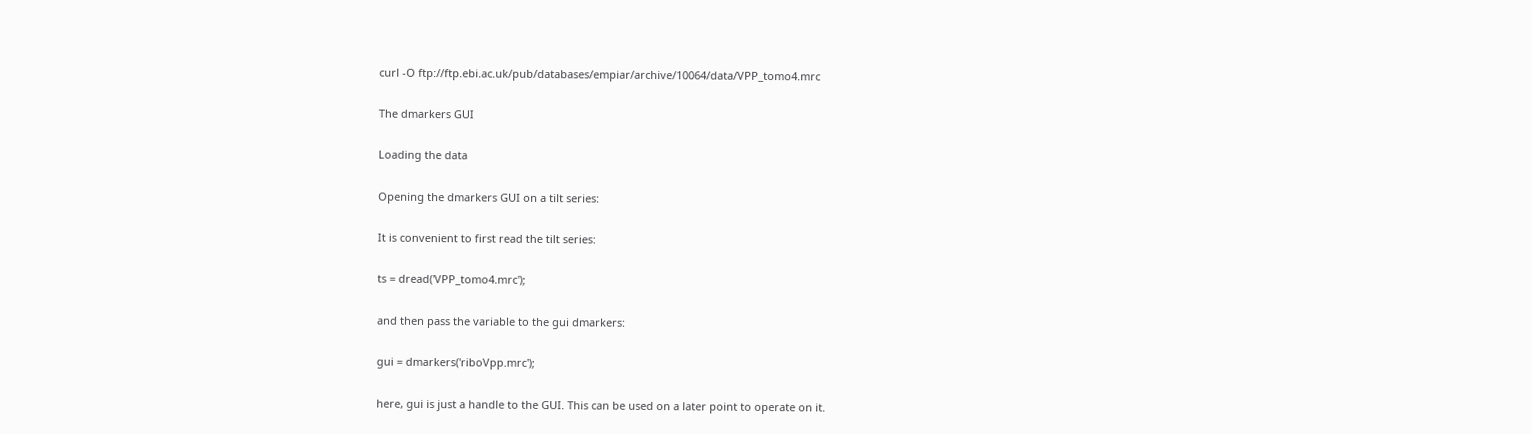curl -O ftp://ftp.ebi.ac.uk/pub/databases/empiar/archive/10064/data/VPP_tomo4.mrc

The dmarkers GUI

Loading the data

Opening the dmarkers GUI on a tilt series:

It is convenient to first read the tilt series:

ts = dread('VPP_tomo4.mrc');

and then pass the variable to the gui dmarkers:

gui = dmarkers('riboVpp.mrc');

here, gui is just a handle to the GUI. This can be used on a later point to operate on it.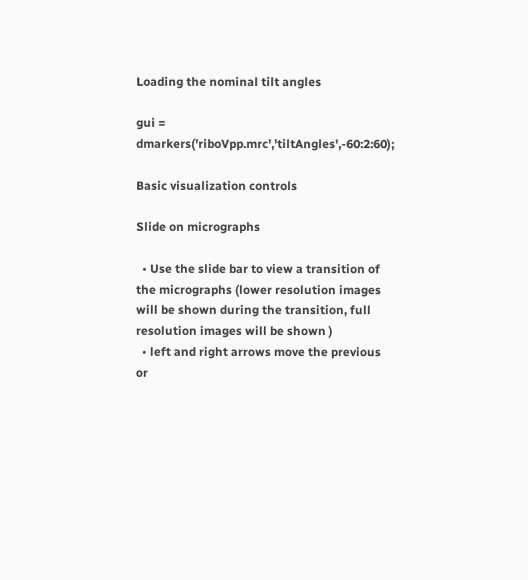Loading the nominal tilt angles

gui = dmarkers('riboVpp.mrc','tiltAngles',-60:2:60);

Basic visualization controls

Slide on micrographs

  • Use the slide bar to view a transition of the micrographs (lower resolution images will be shown during the transition, full resolution images will be shown )
  • left and right arrows move the previous or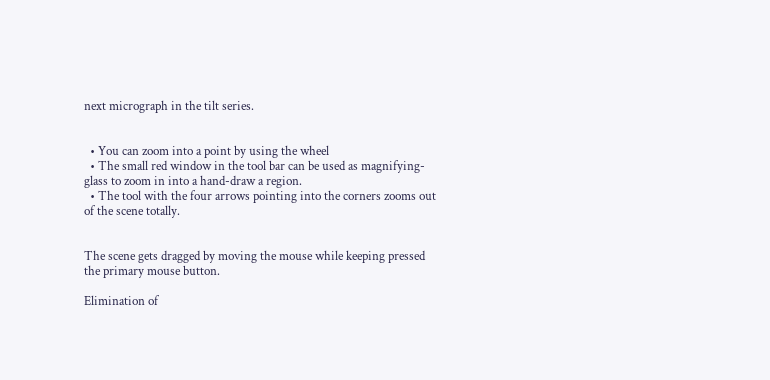next micrograph in the tilt series.


  • You can zoom into a point by using the wheel
  • The small red window in the tool bar can be used as magnifying-glass to zoom in into a hand-draw a region.
  • The tool with the four arrows pointing into the corners zooms out of the scene totally.


The scene gets dragged by moving the mouse while keeping pressed the primary mouse button.

Elimination of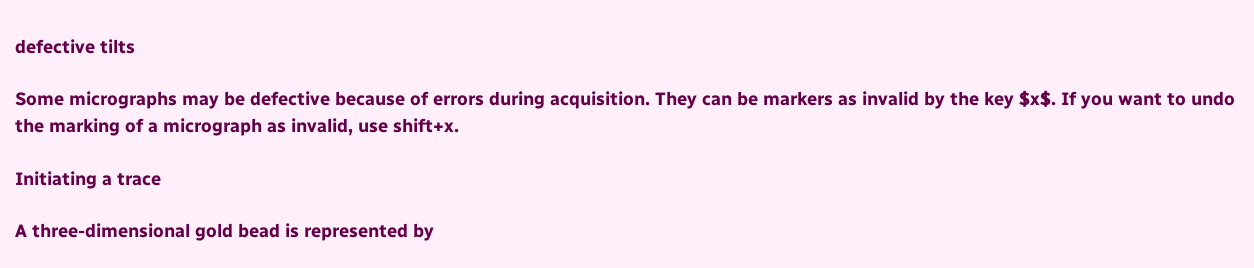defective tilts

Some micrographs may be defective because of errors during acquisition. They can be markers as invalid by the key $x$. If you want to undo the marking of a micrograph as invalid, use shift+x.

Initiating a trace

A three-dimensional gold bead is represented by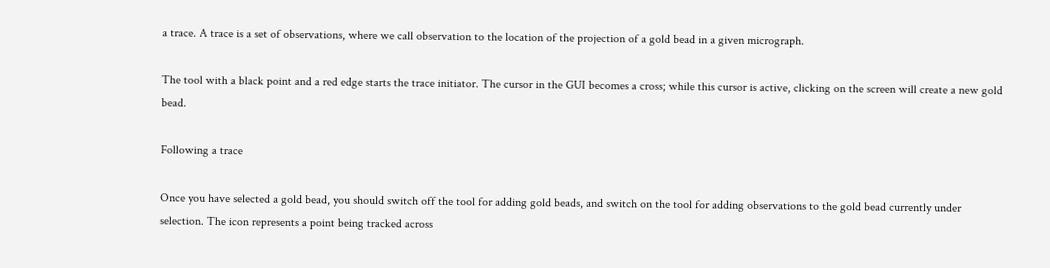a trace. A trace is a set of observations, where we call observation to the location of the projection of a gold bead in a given micrograph.

The tool with a black point and a red edge starts the trace initiator. The cursor in the GUI becomes a cross; while this cursor is active, clicking on the screen will create a new gold bead.

Following a trace

Once you have selected a gold bead, you should switch off the tool for adding gold beads, and switch on the tool for adding observations to the gold bead currently under selection. The icon represents a point being tracked across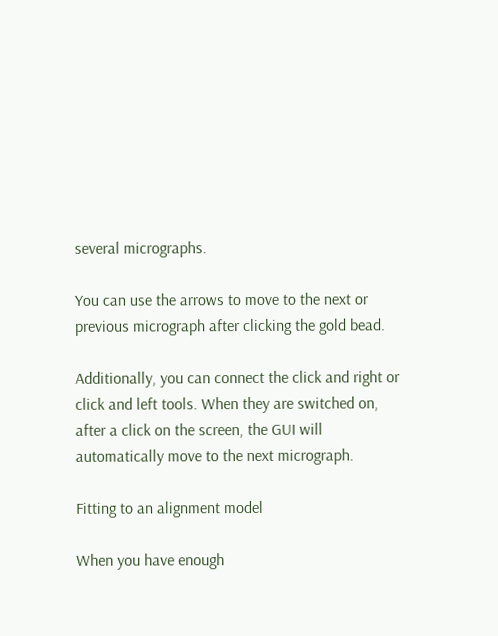several micrographs.

You can use the arrows to move to the next or previous micrograph after clicking the gold bead.

Additionally, you can connect the click and right or click and left tools. When they are switched on, after a click on the screen, the GUI will automatically move to the next micrograph.

Fitting to an alignment model

When you have enough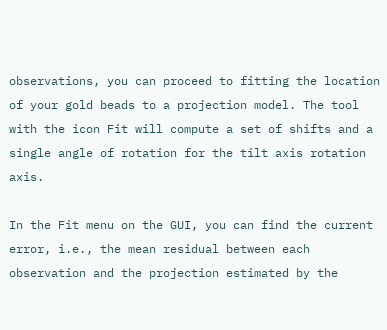observations, you can proceed to fitting the location of your gold beads to a projection model. The tool with the icon Fit will compute a set of shifts and a single angle of rotation for the tilt axis rotation axis.

In the Fit menu on the GUI, you can find the current error, i.e., the mean residual between each observation and the projection estimated by the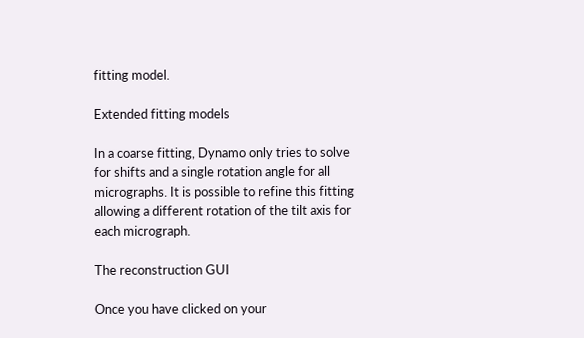fitting model.

Extended fitting models

In a coarse fitting, Dynamo only tries to solve for shifts and a single rotation angle for all micrographs. It is possible to refine this fitting allowing a different rotation of the tilt axis for each micrograph.

The reconstruction GUI

Once you have clicked on your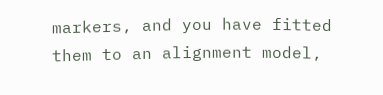markers, and you have fitted them to an alignment model,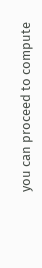you can proceed to compute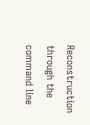Reconstruction through the command line